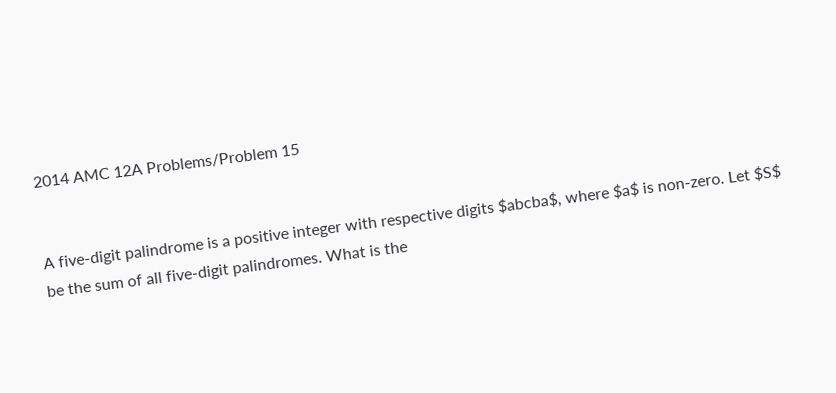2014 AMC 12A Problems/Problem 15


A five-digit palindrome is a positive integer with respective digits $abcba$, where $a$ is non-zero. Let $S$ be the sum of all five-digit palindromes. What is the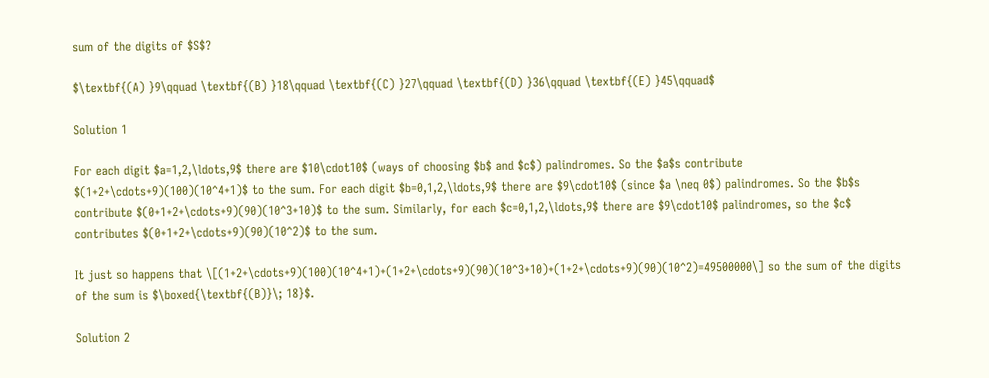sum of the digits of $S$?

$\textbf{(A) }9\qquad \textbf{(B) }18\qquad \textbf{(C) }27\qquad \textbf{(D) }36\qquad \textbf{(E) }45\qquad$

Solution 1

For each digit $a=1,2,\ldots,9$ there are $10\cdot10$ (ways of choosing $b$ and $c$) palindromes. So the $a$s contribute $(1+2+\cdots+9)(100)(10^4+1)$ to the sum. For each digit $b=0,1,2,\ldots,9$ there are $9\cdot10$ (since $a \neq 0$) palindromes. So the $b$s contribute $(0+1+2+\cdots+9)(90)(10^3+10)$ to the sum. Similarly, for each $c=0,1,2,\ldots,9$ there are $9\cdot10$ palindromes, so the $c$ contributes $(0+1+2+\cdots+9)(90)(10^2)$ to the sum.

It just so happens that \[(1+2+\cdots+9)(100)(10^4+1)+(1+2+\cdots+9)(90)(10^3+10)+(1+2+\cdots+9)(90)(10^2)=49500000\] so the sum of the digits of the sum is $\boxed{\textbf{(B)}\; 18}$.

Solution 2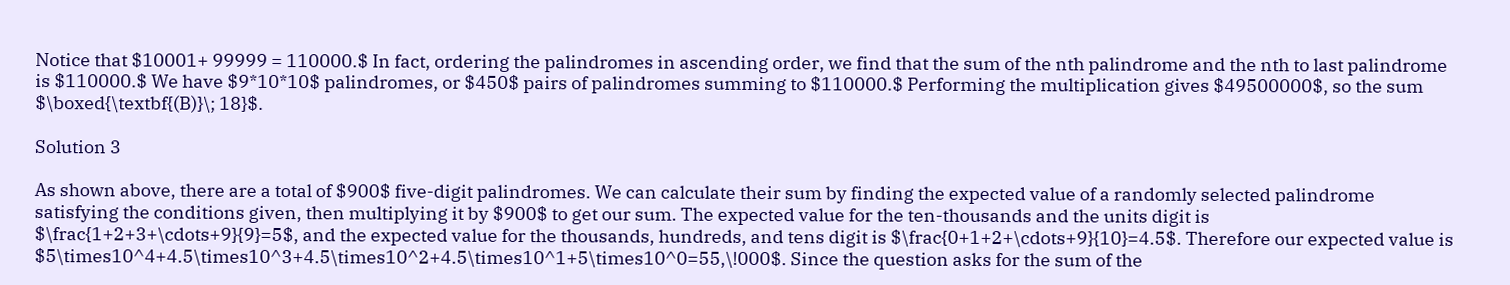Notice that $10001+ 99999 = 110000.$ In fact, ordering the palindromes in ascending order, we find that the sum of the nth palindrome and the nth to last palindrome is $110000.$ We have $9*10*10$ palindromes, or $450$ pairs of palindromes summing to $110000.$ Performing the multiplication gives $49500000$, so the sum $\boxed{\textbf{(B)}\; 18}$.

Solution 3

As shown above, there are a total of $900$ five-digit palindromes. We can calculate their sum by finding the expected value of a randomly selected palindrome satisfying the conditions given, then multiplying it by $900$ to get our sum. The expected value for the ten-thousands and the units digit is $\frac{1+2+3+\cdots+9}{9}=5$, and the expected value for the thousands, hundreds, and tens digit is $\frac{0+1+2+\cdots+9}{10}=4.5$. Therefore our expected value is $5\times10^4+4.5\times10^3+4.5\times10^2+4.5\times10^1+5\times10^0=55,\!000$. Since the question asks for the sum of the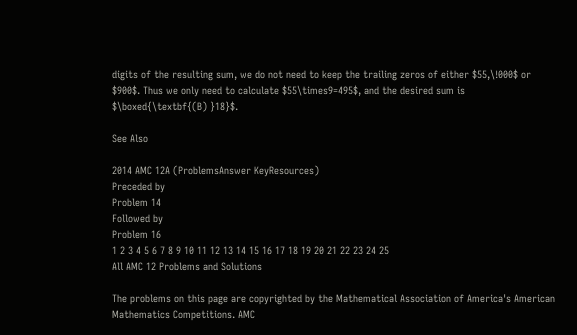digits of the resulting sum, we do not need to keep the trailing zeros of either $55,\!000$ or $900$. Thus we only need to calculate $55\times9=495$, and the desired sum is $\boxed{\textbf{(B) }18}$.

See Also

2014 AMC 12A (ProblemsAnswer KeyResources)
Preceded by
Problem 14
Followed by
Problem 16
1 2 3 4 5 6 7 8 9 10 11 12 13 14 15 16 17 18 19 20 21 22 23 24 25
All AMC 12 Problems and Solutions

The problems on this page are copyrighted by the Mathematical Association of America's American Mathematics Competitions. AMC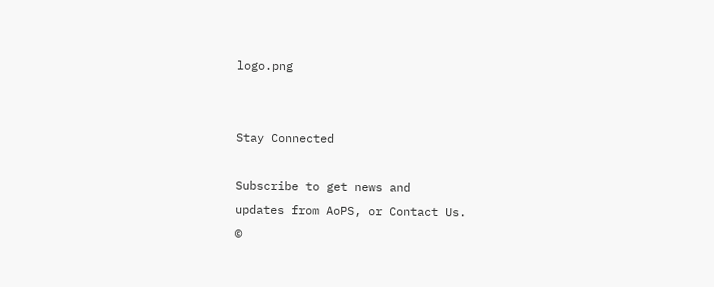logo.png


Stay Connected

Subscribe to get news and
updates from AoPS, or Contact Us.
©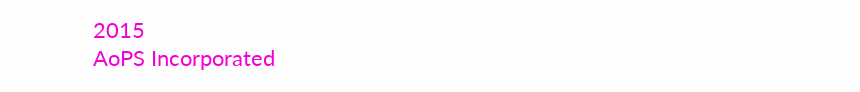2015
AoPS Incorporated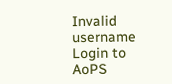Invalid username
Login to AoPS